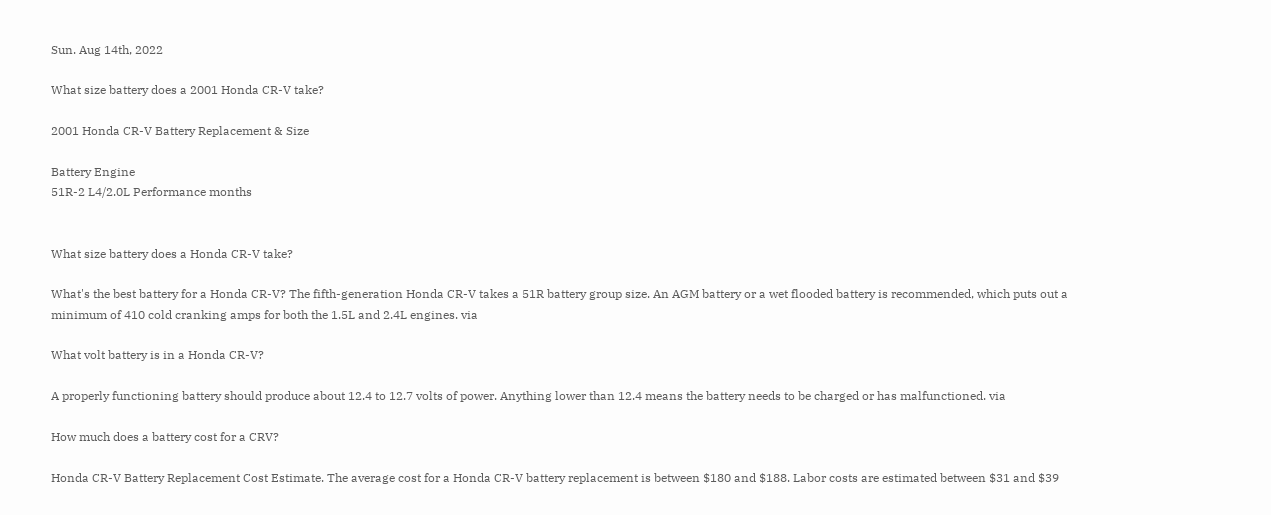Sun. Aug 14th, 2022

What size battery does a 2001 Honda CR-V take?

2001 Honda CR-V Battery Replacement & Size

Battery Engine
51R-2 L4/2.0L Performance months


What size battery does a Honda CR-V take?

What's the best battery for a Honda CR-V? The fifth-generation Honda CR-V takes a 51R battery group size. An AGM battery or a wet flooded battery is recommended, which puts out a minimum of 410 cold cranking amps for both the 1.5L and 2.4L engines. via

What volt battery is in a Honda CR-V?

A properly functioning battery should produce about 12.4 to 12.7 volts of power. Anything lower than 12.4 means the battery needs to be charged or has malfunctioned. via

How much does a battery cost for a CRV?

Honda CR-V Battery Replacement Cost Estimate. The average cost for a Honda CR-V battery replacement is between $180 and $188. Labor costs are estimated between $31 and $39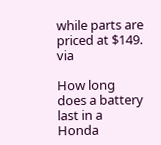while parts are priced at $149. via

How long does a battery last in a Honda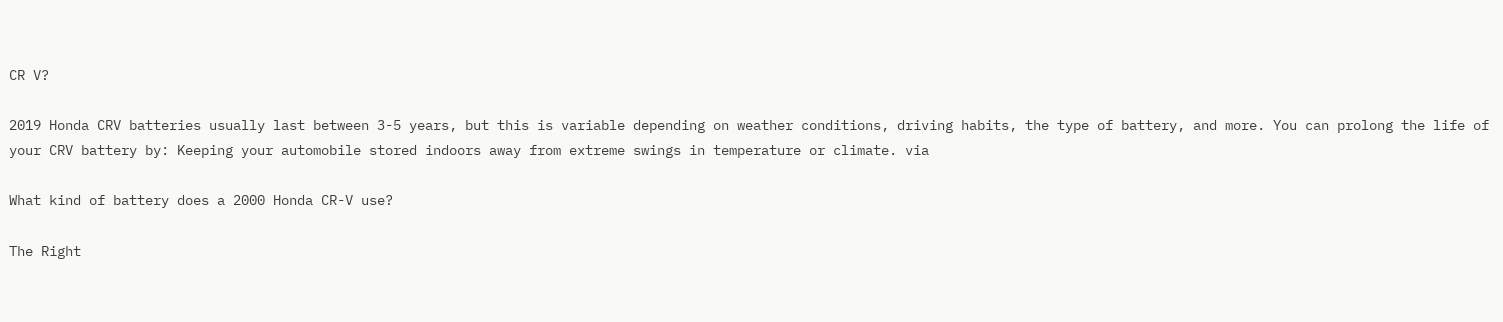CR V?

2019 Honda CRV batteries usually last between 3-5 years, but this is variable depending on weather conditions, driving habits, the type of battery, and more. You can prolong the life of your CRV battery by: Keeping your automobile stored indoors away from extreme swings in temperature or climate. via

What kind of battery does a 2000 Honda CR-V use?

The Right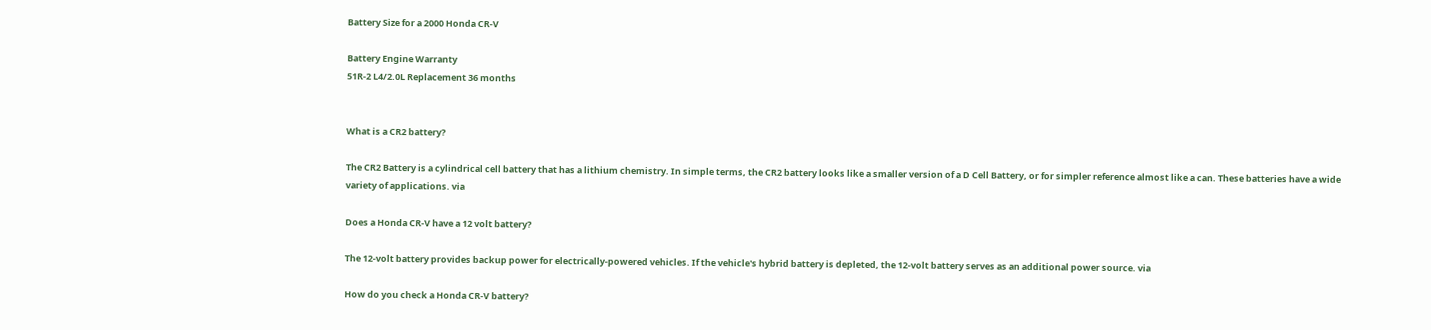Battery Size for a 2000 Honda CR-V

Battery Engine Warranty
51R-2 L4/2.0L Replacement 36 months


What is a CR2 battery?

The CR2 Battery is a cylindrical cell battery that has a lithium chemistry. In simple terms, the CR2 battery looks like a smaller version of a D Cell Battery, or for simpler reference almost like a can. These batteries have a wide variety of applications. via

Does a Honda CR-V have a 12 volt battery?

The 12-volt battery provides backup power for electrically-powered vehicles. If the vehicle's hybrid battery is depleted, the 12-volt battery serves as an additional power source. via

How do you check a Honda CR-V battery?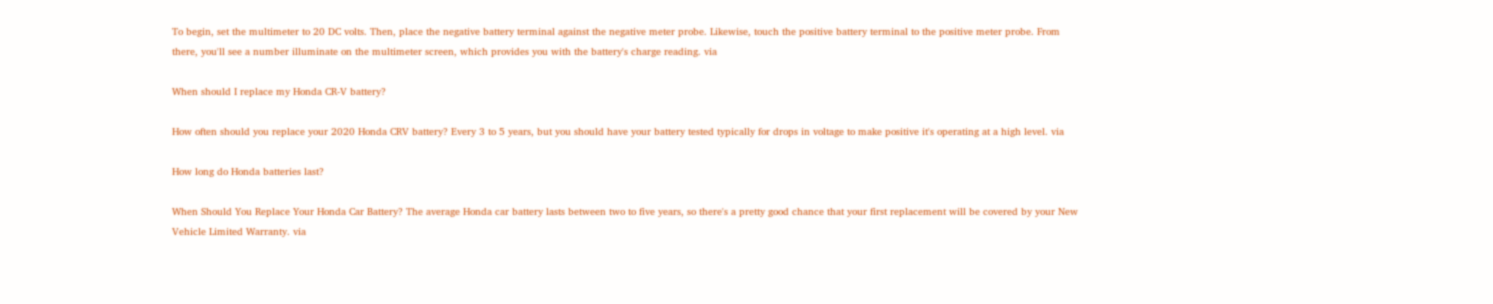To begin, set the multimeter to 20 DC volts. Then, place the negative battery terminal against the negative meter probe. Likewise, touch the positive battery terminal to the positive meter probe. From there, you'll see a number illuminate on the multimeter screen, which provides you with the battery's charge reading. via

When should I replace my Honda CR-V battery?

How often should you replace your 2020 Honda CRV battery? Every 3 to 5 years, but you should have your battery tested typically for drops in voltage to make positive it's operating at a high level. via

How long do Honda batteries last?

When Should You Replace Your Honda Car Battery? The average Honda car battery lasts between two to five years, so there's a pretty good chance that your first replacement will be covered by your New Vehicle Limited Warranty. via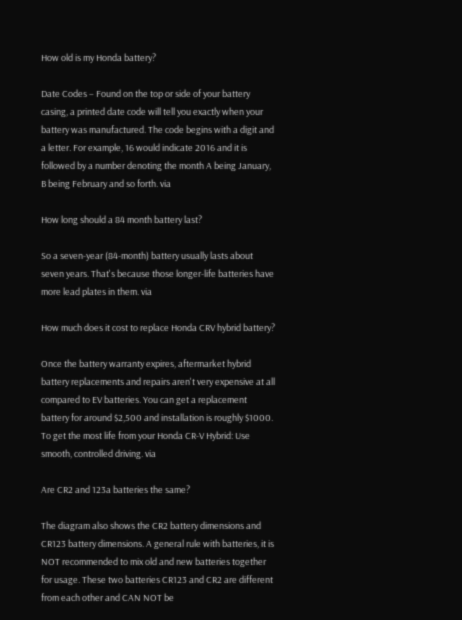How old is my Honda battery?

Date Codes – Found on the top or side of your battery casing, a printed date code will tell you exactly when your battery was manufactured. The code begins with a digit and a letter. For example, 16 would indicate 2016 and it is followed by a number denoting the month A being January, B being February and so forth. via

How long should a 84 month battery last?

So a seven-year (84-month) battery usually lasts about seven years. That's because those longer-life batteries have more lead plates in them. via

How much does it cost to replace Honda CRV hybrid battery?

Once the battery warranty expires, aftermarket hybrid battery replacements and repairs aren't very expensive at all compared to EV batteries. You can get a replacement battery for around $2,500 and installation is roughly $1000. To get the most life from your Honda CR-V Hybrid: Use smooth, controlled driving. via

Are CR2 and 123a batteries the same?

The diagram also shows the CR2 battery dimensions and CR123 battery dimensions. A general rule with batteries, it is NOT recommended to mix old and new batteries together for usage. These two batteries CR123 and CR2 are different from each other and CAN NOT be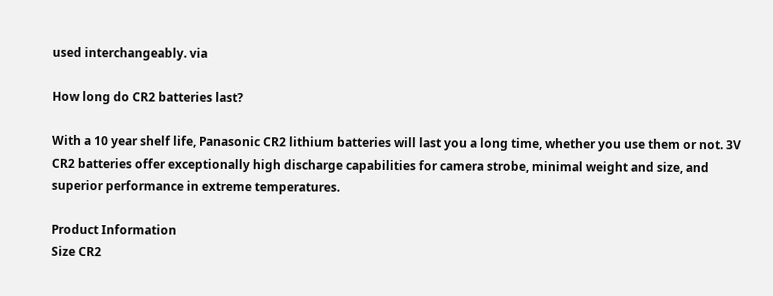used interchangeably. via

How long do CR2 batteries last?

With a 10 year shelf life, Panasonic CR2 lithium batteries will last you a long time, whether you use them or not. 3V CR2 batteries offer exceptionally high discharge capabilities for camera strobe, minimal weight and size, and superior performance in extreme temperatures.

Product Information
Size CR2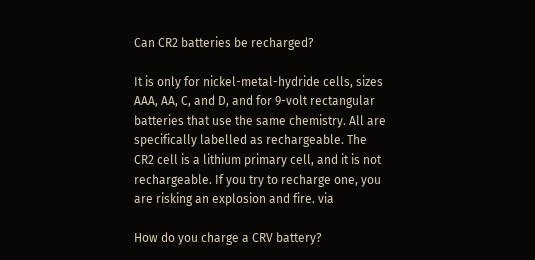Can CR2 batteries be recharged?

It is only for nickel-metal-hydride cells, sizes AAA, AA, C, and D, and for 9-volt rectangular batteries that use the same chemistry. All are specifically labelled as rechargeable. The CR2 cell is a lithium primary cell, and it is not rechargeable. If you try to recharge one, you are risking an explosion and fire. via

How do you charge a CRV battery?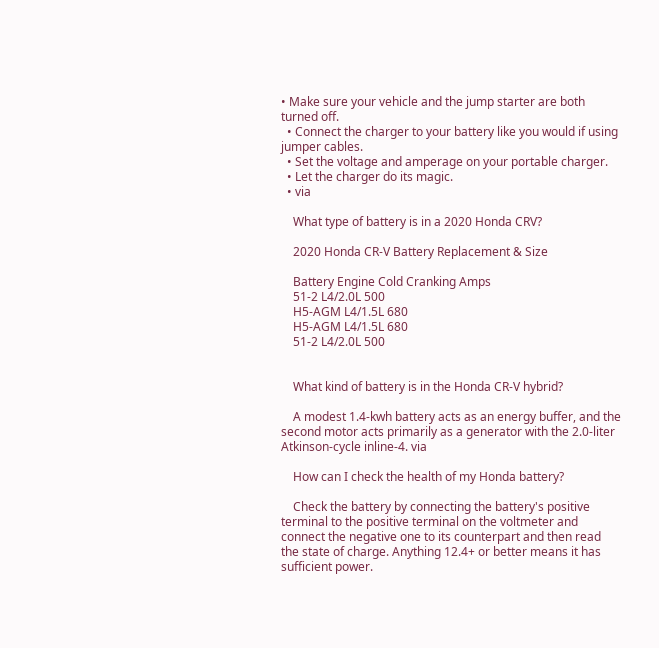• Make sure your vehicle and the jump starter are both turned off.
  • Connect the charger to your battery like you would if using jumper cables.
  • Set the voltage and amperage on your portable charger.
  • Let the charger do its magic.
  • via

    What type of battery is in a 2020 Honda CRV?

    2020 Honda CR-V Battery Replacement & Size

    Battery Engine Cold Cranking Amps
    51-2 L4/2.0L 500
    H5-AGM L4/1.5L 680
    H5-AGM L4/1.5L 680
    51-2 L4/2.0L 500


    What kind of battery is in the Honda CR-V hybrid?

    A modest 1.4-kwh battery acts as an energy buffer, and the second motor acts primarily as a generator with the 2.0-liter Atkinson-cycle inline-4. via

    How can I check the health of my Honda battery?

    Check the battery by connecting the battery's positive terminal to the positive terminal on the voltmeter and connect the negative one to its counterpart and then read the state of charge. Anything 12.4+ or better means it has sufficient power.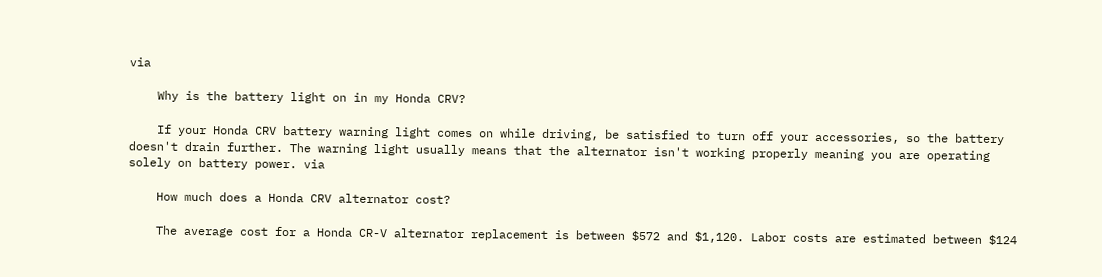via

    Why is the battery light on in my Honda CRV?

    If your Honda CRV battery warning light comes on while driving, be satisfied to turn off your accessories, so the battery doesn't drain further. The warning light usually means that the alternator isn't working properly meaning you are operating solely on battery power. via

    How much does a Honda CRV alternator cost?

    The average cost for a Honda CR-V alternator replacement is between $572 and $1,120. Labor costs are estimated between $124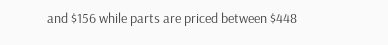and $156 while parts are priced between $448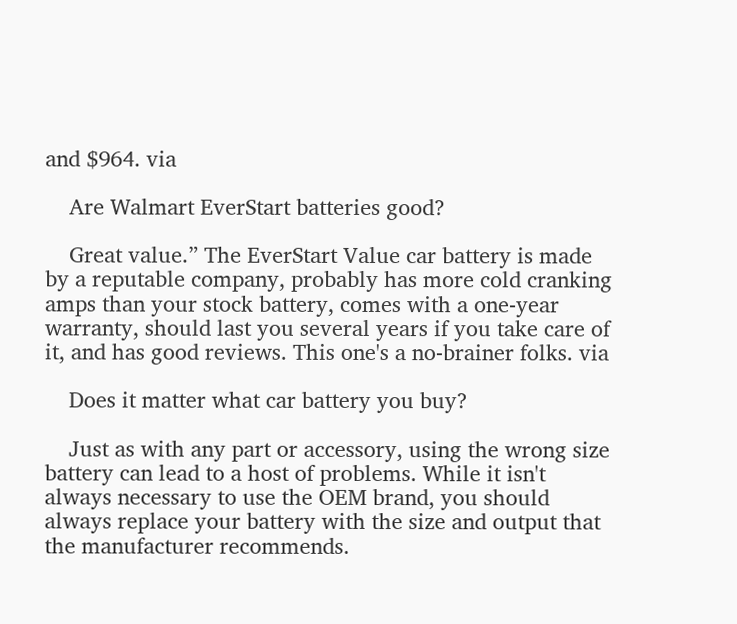and $964. via

    Are Walmart EverStart batteries good?

    Great value.” The EverStart Value car battery is made by a reputable company, probably has more cold cranking amps than your stock battery, comes with a one-year warranty, should last you several years if you take care of it, and has good reviews. This one's a no-brainer folks. via

    Does it matter what car battery you buy?

    Just as with any part or accessory, using the wrong size battery can lead to a host of problems. While it isn't always necessary to use the OEM brand, you should always replace your battery with the size and output that the manufacturer recommends.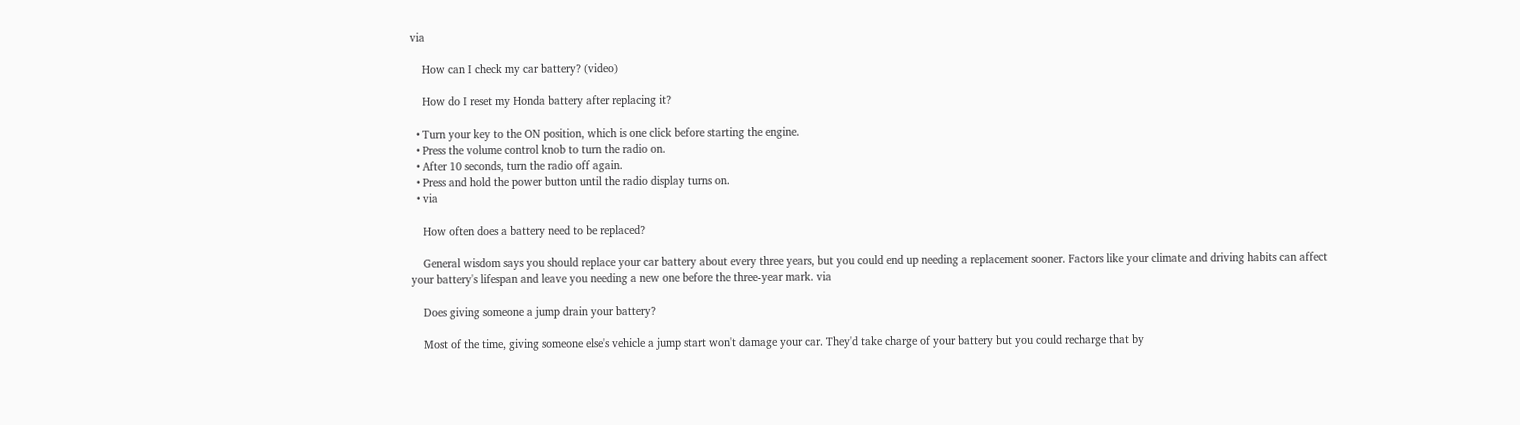via

    How can I check my car battery? (video)

    How do I reset my Honda battery after replacing it?

  • Turn your key to the ON position, which is one click before starting the engine.
  • Press the volume control knob to turn the radio on.
  • After 10 seconds, turn the radio off again.
  • Press and hold the power button until the radio display turns on.
  • via

    How often does a battery need to be replaced?

    General wisdom says you should replace your car battery about every three years, but you could end up needing a replacement sooner. Factors like your climate and driving habits can affect your battery's lifespan and leave you needing a new one before the three-year mark. via

    Does giving someone a jump drain your battery?

    Most of the time, giving someone else's vehicle a jump start won't damage your car. They'd take charge of your battery but you could recharge that by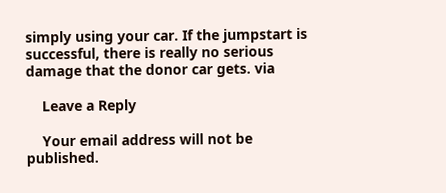simply using your car. If the jumpstart is successful, there is really no serious damage that the donor car gets. via

    Leave a Reply

    Your email address will not be published.